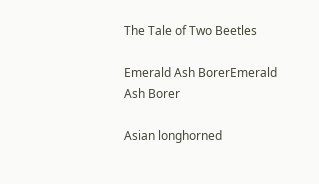The Tale of Two Beetles

Emerald Ash BorerEmerald Ash Borer

Asian longhorned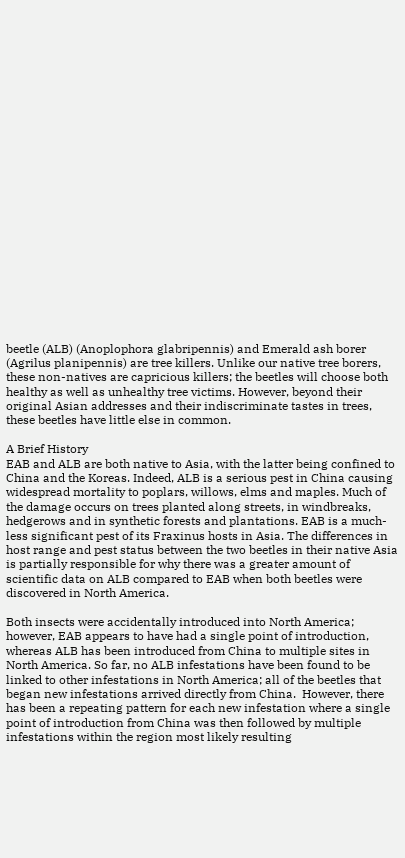beetle (ALB) (Anoplophora glabripennis) and Emerald ash borer (Agrilus planipennis) are tree killers. Unlike our native tree borers, these non-natives are capricious killers; the beetles will choose both healthy as well as unhealthy tree victims. However, beyond their original Asian addresses and their indiscriminate tastes in trees, these beetles have little else in common.

A Brief History
EAB and ALB are both native to Asia, with the latter being confined to China and the Koreas. Indeed, ALB is a serious pest in China causing widespread mortality to poplars, willows, elms and maples. Much of the damage occurs on trees planted along streets, in windbreaks, hedgerows and in synthetic forests and plantations. EAB is a much-less significant pest of its Fraxinus hosts in Asia. The differences in host range and pest status between the two beetles in their native Asia is partially responsible for why there was a greater amount of scientific data on ALB compared to EAB when both beetles were discovered in North America.

Both insects were accidentally introduced into North America; however, EAB appears to have had a single point of introduction, whereas ALB has been introduced from China to multiple sites in North America. So far, no ALB infestations have been found to be linked to other infestations in North America; all of the beetles that began new infestations arrived directly from China.  However, there has been a repeating pattern for each new infestation where a single point of introduction from China was then followed by multiple infestations within the region most likely resulting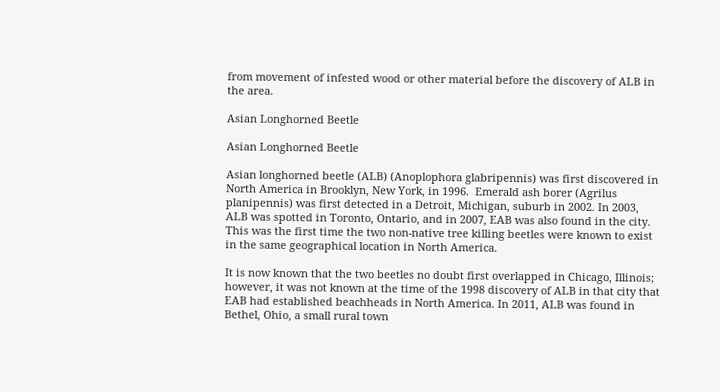from movement of infested wood or other material before the discovery of ALB in the area.

Asian Longhorned Beetle

Asian Longhorned Beetle

Asian longhorned beetle (ALB) (Anoplophora glabripennis) was first discovered in North America in Brooklyn, New York, in 1996.  Emerald ash borer (Agrilus planipennis) was first detected in a Detroit, Michigan, suburb in 2002. In 2003, ALB was spotted in Toronto, Ontario, and in 2007, EAB was also found in the city. This was the first time the two non-native tree killing beetles were known to exist in the same geographical location in North America.

It is now known that the two beetles no doubt first overlapped in Chicago, Illinois; however, it was not known at the time of the 1998 discovery of ALB in that city that EAB had established beachheads in North America. In 2011, ALB was found in Bethel, Ohio, a small rural town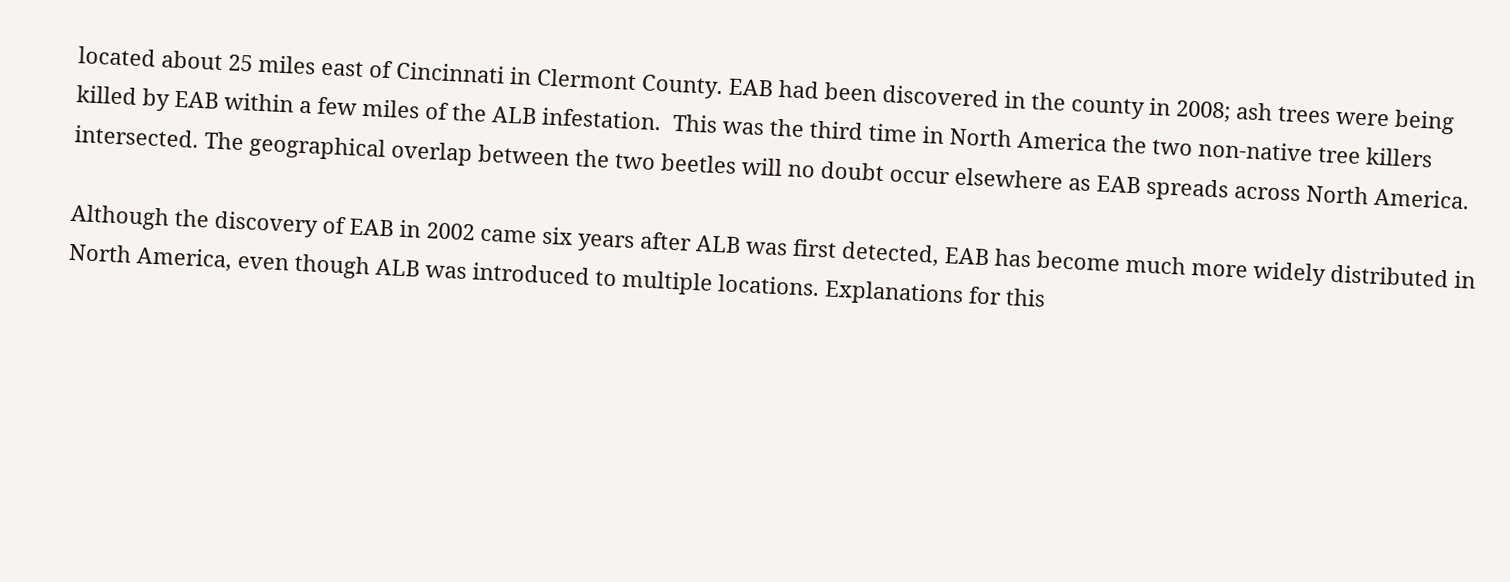located about 25 miles east of Cincinnati in Clermont County. EAB had been discovered in the county in 2008; ash trees were being killed by EAB within a few miles of the ALB infestation.  This was the third time in North America the two non-native tree killers intersected. The geographical overlap between the two beetles will no doubt occur elsewhere as EAB spreads across North America.

Although the discovery of EAB in 2002 came six years after ALB was first detected, EAB has become much more widely distributed in North America, even though ALB was introduced to multiple locations. Explanations for this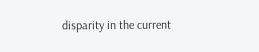disparity in the current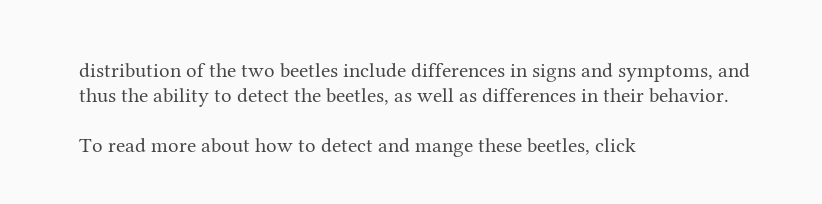distribution of the two beetles include differences in signs and symptoms, and thus the ability to detect the beetles, as well as differences in their behavior.

To read more about how to detect and mange these beetles, click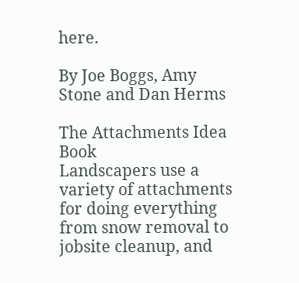here.

By Joe Boggs, Amy Stone and Dan Herms

The Attachments Idea Book
Landscapers use a variety of attachments for doing everything from snow removal to jobsite cleanup, and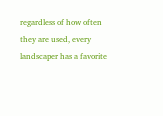regardless of how often they are used, every landscaper has a favorite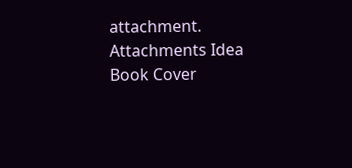attachment.
Attachments Idea Book Cover